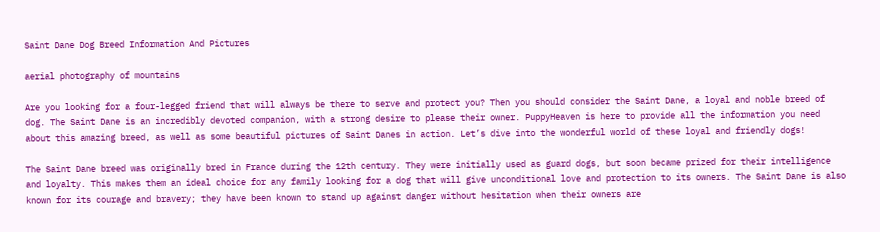Saint Dane Dog Breed Information And Pictures

aerial photography of mountains

Are you looking for a four-legged friend that will always be there to serve and protect you? Then you should consider the Saint Dane, a loyal and noble breed of dog. The Saint Dane is an incredibly devoted companion, with a strong desire to please their owner. PuppyHeaven is here to provide all the information you need about this amazing breed, as well as some beautiful pictures of Saint Danes in action. Let’s dive into the wonderful world of these loyal and friendly dogs!

The Saint Dane breed was originally bred in France during the 12th century. They were initially used as guard dogs, but soon became prized for their intelligence and loyalty. This makes them an ideal choice for any family looking for a dog that will give unconditional love and protection to its owners. The Saint Dane is also known for its courage and bravery; they have been known to stand up against danger without hesitation when their owners are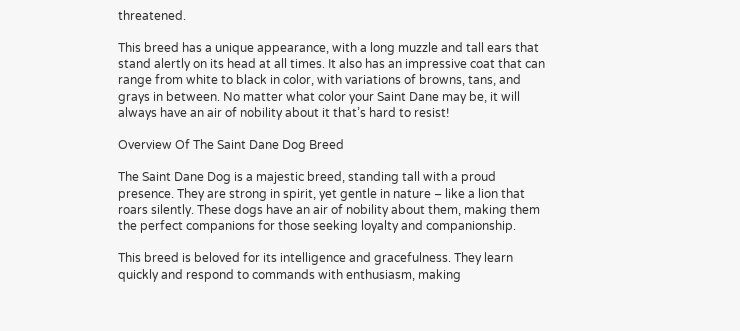threatened.

This breed has a unique appearance, with a long muzzle and tall ears that stand alertly on its head at all times. It also has an impressive coat that can range from white to black in color, with variations of browns, tans, and grays in between. No matter what color your Saint Dane may be, it will always have an air of nobility about it that’s hard to resist!

Overview Of The Saint Dane Dog Breed

The Saint Dane Dog is a majestic breed, standing tall with a proud presence. They are strong in spirit, yet gentle in nature – like a lion that roars silently. These dogs have an air of nobility about them, making them the perfect companions for those seeking loyalty and companionship.

This breed is beloved for its intelligence and gracefulness. They learn quickly and respond to commands with enthusiasm, making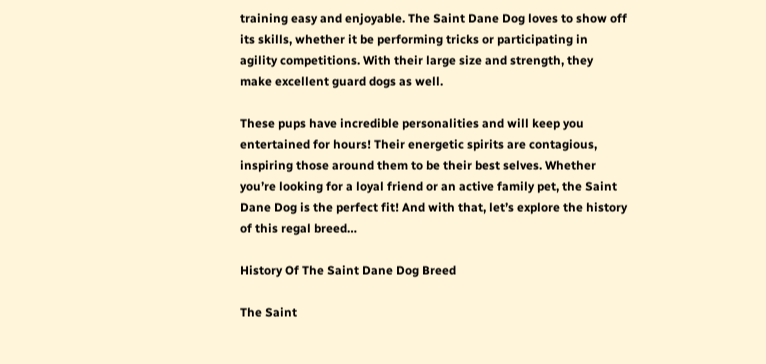training easy and enjoyable. The Saint Dane Dog loves to show off its skills, whether it be performing tricks or participating in agility competitions. With their large size and strength, they make excellent guard dogs as well.

These pups have incredible personalities and will keep you entertained for hours! Their energetic spirits are contagious, inspiring those around them to be their best selves. Whether you’re looking for a loyal friend or an active family pet, the Saint Dane Dog is the perfect fit! And with that, let’s explore the history of this regal breed…

History Of The Saint Dane Dog Breed

The Saint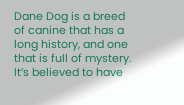Dane Dog is a breed of canine that has a long history, and one that is full of mystery. It’s believed to have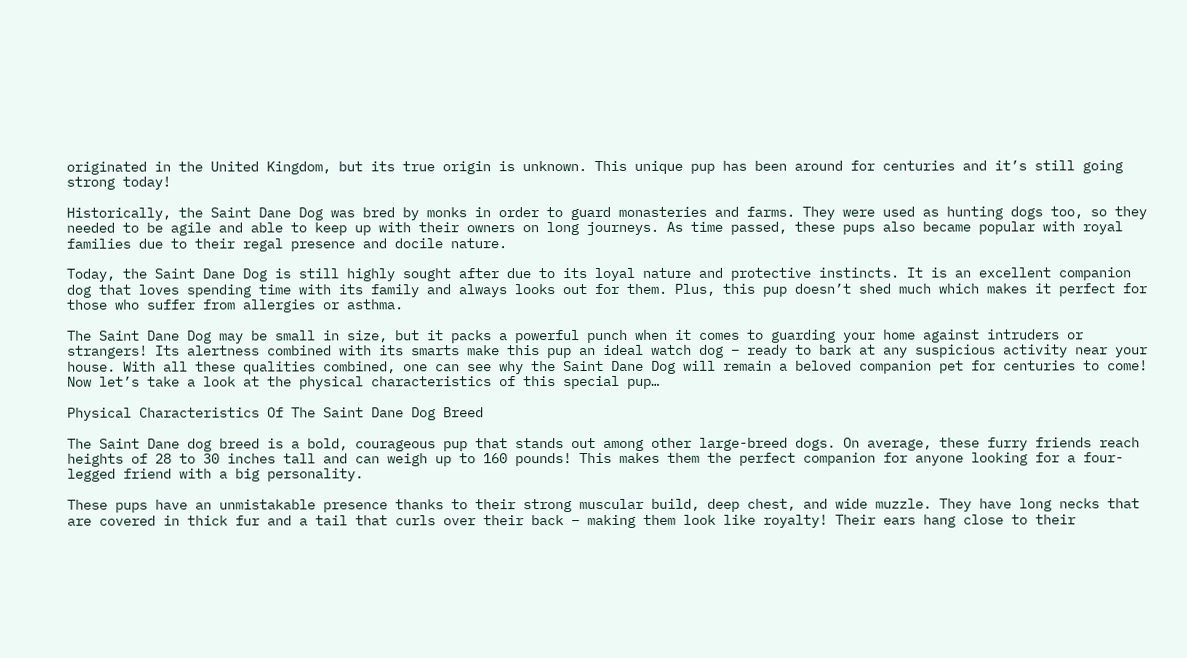originated in the United Kingdom, but its true origin is unknown. This unique pup has been around for centuries and it’s still going strong today!

Historically, the Saint Dane Dog was bred by monks in order to guard monasteries and farms. They were used as hunting dogs too, so they needed to be agile and able to keep up with their owners on long journeys. As time passed, these pups also became popular with royal families due to their regal presence and docile nature.

Today, the Saint Dane Dog is still highly sought after due to its loyal nature and protective instincts. It is an excellent companion dog that loves spending time with its family and always looks out for them. Plus, this pup doesn’t shed much which makes it perfect for those who suffer from allergies or asthma.

The Saint Dane Dog may be small in size, but it packs a powerful punch when it comes to guarding your home against intruders or strangers! Its alertness combined with its smarts make this pup an ideal watch dog – ready to bark at any suspicious activity near your house. With all these qualities combined, one can see why the Saint Dane Dog will remain a beloved companion pet for centuries to come! Now let’s take a look at the physical characteristics of this special pup…

Physical Characteristics Of The Saint Dane Dog Breed

The Saint Dane dog breed is a bold, courageous pup that stands out among other large-breed dogs. On average, these furry friends reach heights of 28 to 30 inches tall and can weigh up to 160 pounds! This makes them the perfect companion for anyone looking for a four-legged friend with a big personality.

These pups have an unmistakable presence thanks to their strong muscular build, deep chest, and wide muzzle. They have long necks that are covered in thick fur and a tail that curls over their back – making them look like royalty! Their ears hang close to their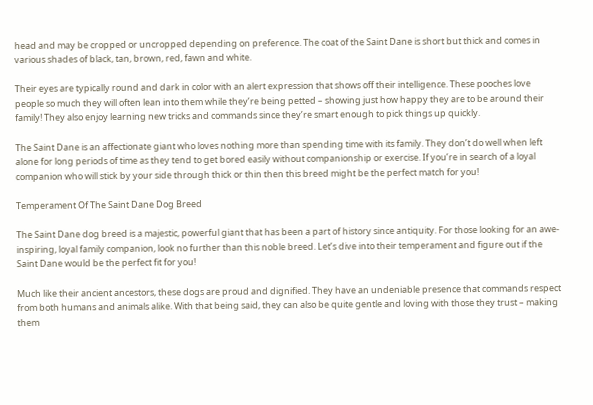head and may be cropped or uncropped depending on preference. The coat of the Saint Dane is short but thick and comes in various shades of black, tan, brown, red, fawn and white.

Their eyes are typically round and dark in color with an alert expression that shows off their intelligence. These pooches love people so much they will often lean into them while they’re being petted – showing just how happy they are to be around their family! They also enjoy learning new tricks and commands since they’re smart enough to pick things up quickly.

The Saint Dane is an affectionate giant who loves nothing more than spending time with its family. They don’t do well when left alone for long periods of time as they tend to get bored easily without companionship or exercise. If you’re in search of a loyal companion who will stick by your side through thick or thin then this breed might be the perfect match for you!

Temperament Of The Saint Dane Dog Breed

The Saint Dane dog breed is a majestic, powerful giant that has been a part of history since antiquity. For those looking for an awe-inspiring, loyal family companion, look no further than this noble breed. Let’s dive into their temperament and figure out if the Saint Dane would be the perfect fit for you!

Much like their ancient ancestors, these dogs are proud and dignified. They have an undeniable presence that commands respect from both humans and animals alike. With that being said, they can also be quite gentle and loving with those they trust – making them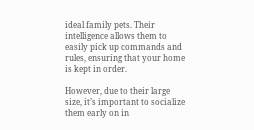ideal family pets. Their intelligence allows them to easily pick up commands and rules, ensuring that your home is kept in order.

However, due to their large size, it’s important to socialize them early on in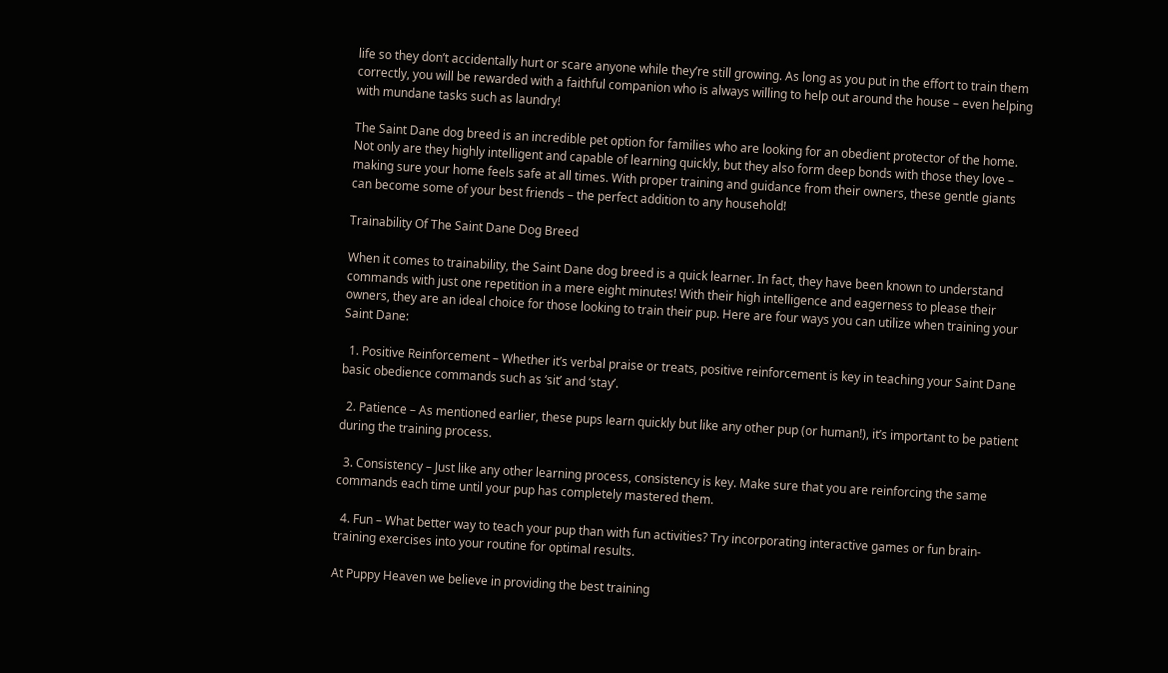life so they don’t accidentally hurt or scare anyone while they’re still growing. As long as you put in the effort to train them correctly, you will be rewarded with a faithful companion who is always willing to help out around the house – even helping with mundane tasks such as laundry!

The Saint Dane dog breed is an incredible pet option for families who are looking for an obedient protector of the home. Not only are they highly intelligent and capable of learning quickly, but they also form deep bonds with those they love – making sure your home feels safe at all times. With proper training and guidance from their owners, these gentle giants can become some of your best friends – the perfect addition to any household!

Trainability Of The Saint Dane Dog Breed

When it comes to trainability, the Saint Dane dog breed is a quick learner. In fact, they have been known to understand commands with just one repetition in a mere eight minutes! With their high intelligence and eagerness to please their owners, they are an ideal choice for those looking to train their pup. Here are four ways you can utilize when training your Saint Dane:

  1. Positive Reinforcement – Whether it’s verbal praise or treats, positive reinforcement is key in teaching your Saint Dane basic obedience commands such as ‘sit’ and ‘stay’.

  2. Patience – As mentioned earlier, these pups learn quickly but like any other pup (or human!), it’s important to be patient during the training process.

  3. Consistency – Just like any other learning process, consistency is key. Make sure that you are reinforcing the same commands each time until your pup has completely mastered them.

  4. Fun – What better way to teach your pup than with fun activities? Try incorporating interactive games or fun brain-training exercises into your routine for optimal results.

At Puppy Heaven we believe in providing the best training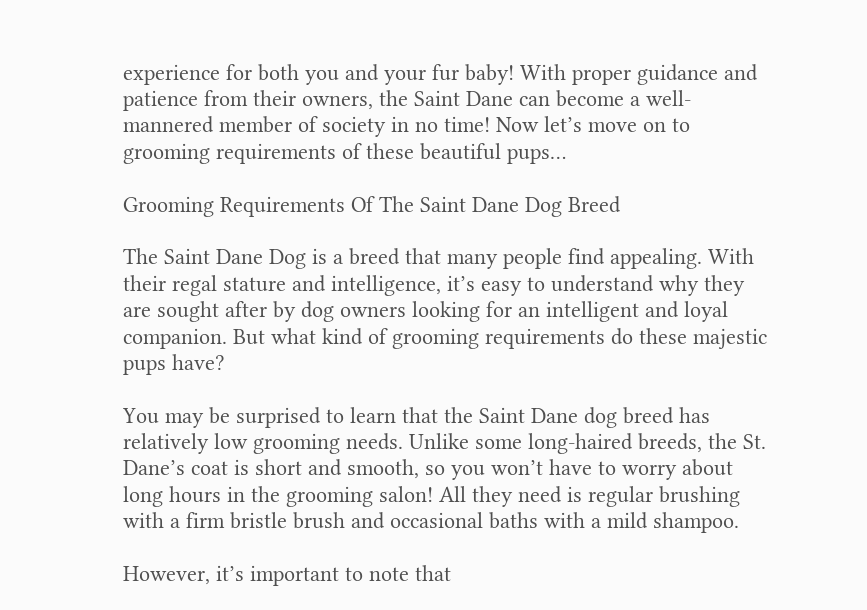experience for both you and your fur baby! With proper guidance and patience from their owners, the Saint Dane can become a well-mannered member of society in no time! Now let’s move on to grooming requirements of these beautiful pups…

Grooming Requirements Of The Saint Dane Dog Breed

The Saint Dane Dog is a breed that many people find appealing. With their regal stature and intelligence, it’s easy to understand why they are sought after by dog owners looking for an intelligent and loyal companion. But what kind of grooming requirements do these majestic pups have?

You may be surprised to learn that the Saint Dane dog breed has relatively low grooming needs. Unlike some long-haired breeds, the St. Dane’s coat is short and smooth, so you won’t have to worry about long hours in the grooming salon! All they need is regular brushing with a firm bristle brush and occasional baths with a mild shampoo.

However, it’s important to note that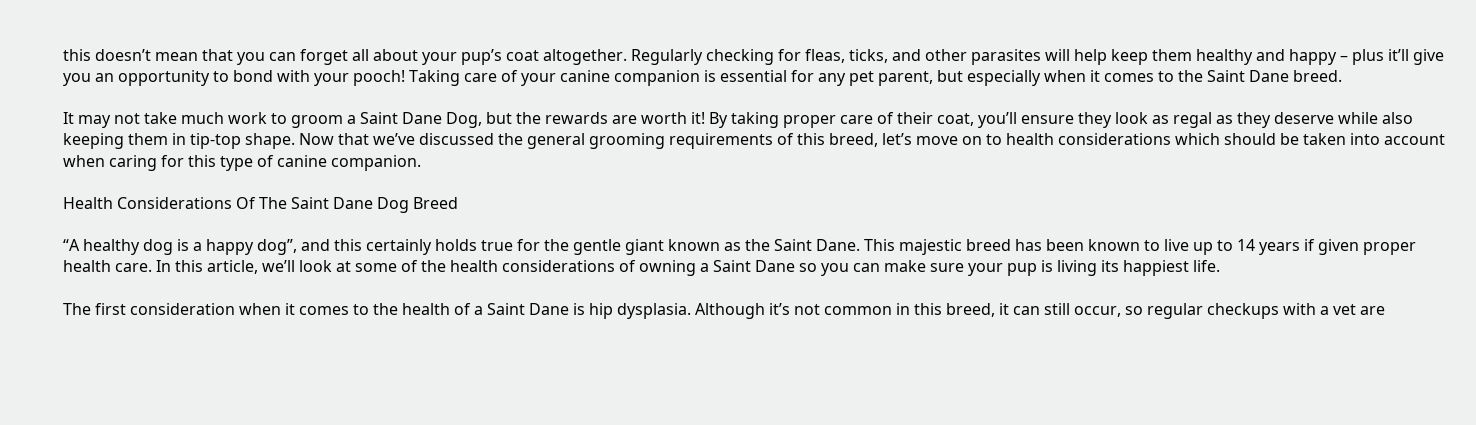this doesn’t mean that you can forget all about your pup’s coat altogether. Regularly checking for fleas, ticks, and other parasites will help keep them healthy and happy – plus it’ll give you an opportunity to bond with your pooch! Taking care of your canine companion is essential for any pet parent, but especially when it comes to the Saint Dane breed.

It may not take much work to groom a Saint Dane Dog, but the rewards are worth it! By taking proper care of their coat, you’ll ensure they look as regal as they deserve while also keeping them in tip-top shape. Now that we’ve discussed the general grooming requirements of this breed, let’s move on to health considerations which should be taken into account when caring for this type of canine companion.

Health Considerations Of The Saint Dane Dog Breed

“A healthy dog is a happy dog”, and this certainly holds true for the gentle giant known as the Saint Dane. This majestic breed has been known to live up to 14 years if given proper health care. In this article, we’ll look at some of the health considerations of owning a Saint Dane so you can make sure your pup is living its happiest life.

The first consideration when it comes to the health of a Saint Dane is hip dysplasia. Although it’s not common in this breed, it can still occur, so regular checkups with a vet are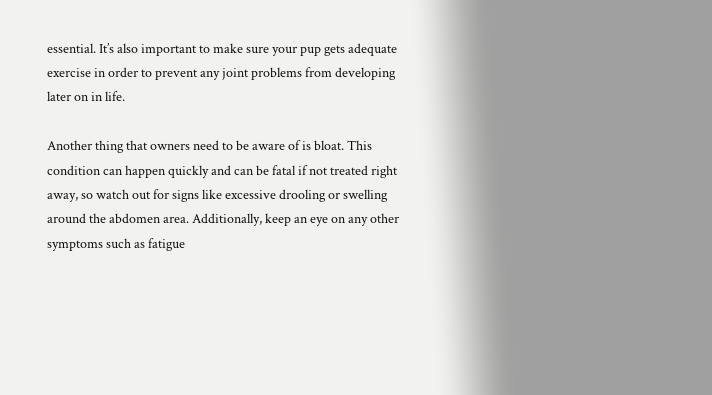essential. It’s also important to make sure your pup gets adequate exercise in order to prevent any joint problems from developing later on in life.

Another thing that owners need to be aware of is bloat. This condition can happen quickly and can be fatal if not treated right away, so watch out for signs like excessive drooling or swelling around the abdomen area. Additionally, keep an eye on any other symptoms such as fatigue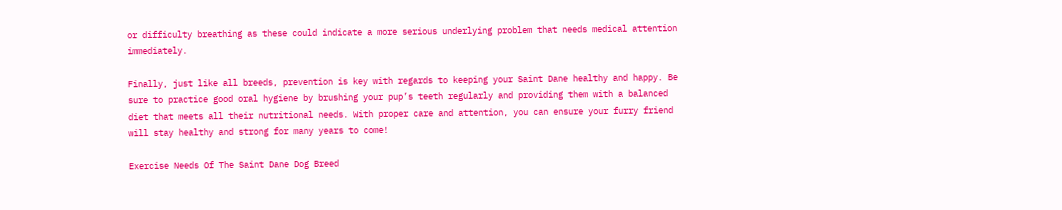or difficulty breathing as these could indicate a more serious underlying problem that needs medical attention immediately.

Finally, just like all breeds, prevention is key with regards to keeping your Saint Dane healthy and happy. Be sure to practice good oral hygiene by brushing your pup’s teeth regularly and providing them with a balanced diet that meets all their nutritional needs. With proper care and attention, you can ensure your furry friend will stay healthy and strong for many years to come!

Exercise Needs Of The Saint Dane Dog Breed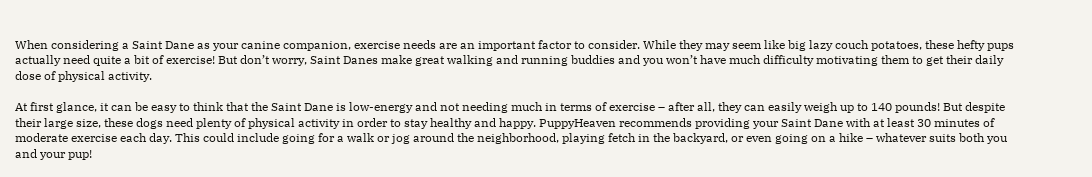When considering a Saint Dane as your canine companion, exercise needs are an important factor to consider. While they may seem like big lazy couch potatoes, these hefty pups actually need quite a bit of exercise! But don’t worry, Saint Danes make great walking and running buddies and you won’t have much difficulty motivating them to get their daily dose of physical activity.

At first glance, it can be easy to think that the Saint Dane is low-energy and not needing much in terms of exercise – after all, they can easily weigh up to 140 pounds! But despite their large size, these dogs need plenty of physical activity in order to stay healthy and happy. PuppyHeaven recommends providing your Saint Dane with at least 30 minutes of moderate exercise each day. This could include going for a walk or jog around the neighborhood, playing fetch in the backyard, or even going on a hike – whatever suits both you and your pup!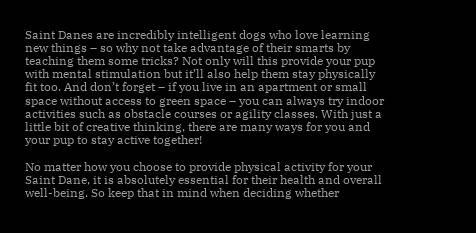Saint Danes are incredibly intelligent dogs who love learning new things – so why not take advantage of their smarts by teaching them some tricks? Not only will this provide your pup with mental stimulation but it’ll also help them stay physically fit too. And don’t forget – if you live in an apartment or small space without access to green space – you can always try indoor activities such as obstacle courses or agility classes. With just a little bit of creative thinking, there are many ways for you and your pup to stay active together!

No matter how you choose to provide physical activity for your Saint Dane, it is absolutely essential for their health and overall well-being. So keep that in mind when deciding whether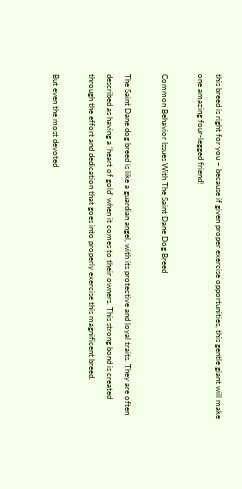this breed is right for you – because if given proper exercise opportunities, this gentle giant will make one amazing four-legged friend!

Common Behavior Issues With The Saint Dane Dog Breed

The Saint Dane dog breed is like a guardian angel, with its protective and loyal traits. They are often described as having a ‘heart of gold’ when it comes to their owners. This strong bond is created through the effort and dedication that goes into properly exercise this magnificent breed.

But even the most devoted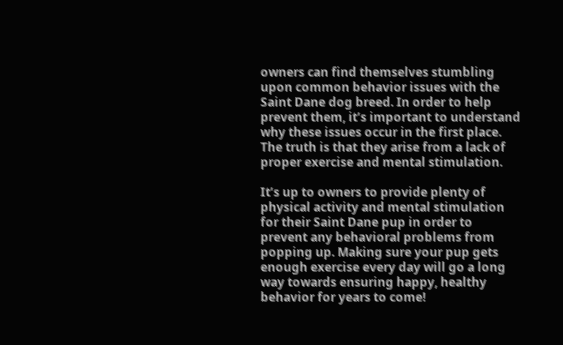owners can find themselves stumbling upon common behavior issues with the Saint Dane dog breed. In order to help prevent them, it’s important to understand why these issues occur in the first place. The truth is that they arise from a lack of proper exercise and mental stimulation.

It’s up to owners to provide plenty of physical activity and mental stimulation for their Saint Dane pup in order to prevent any behavioral problems from popping up. Making sure your pup gets enough exercise every day will go a long way towards ensuring happy, healthy behavior for years to come!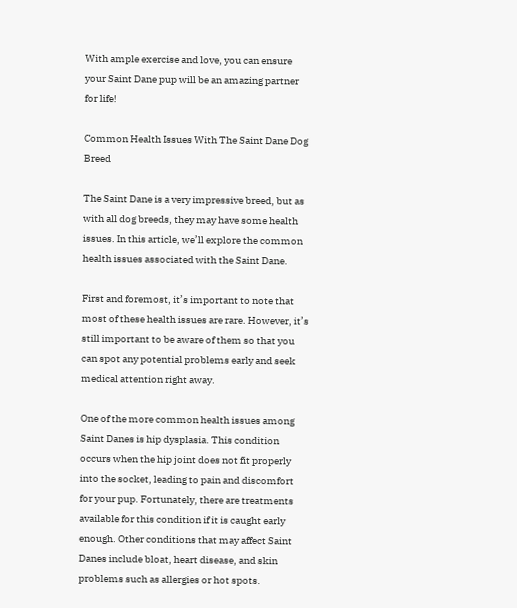With ample exercise and love, you can ensure your Saint Dane pup will be an amazing partner for life!

Common Health Issues With The Saint Dane Dog Breed

The Saint Dane is a very impressive breed, but as with all dog breeds, they may have some health issues. In this article, we’ll explore the common health issues associated with the Saint Dane.

First and foremost, it’s important to note that most of these health issues are rare. However, it’s still important to be aware of them so that you can spot any potential problems early and seek medical attention right away.

One of the more common health issues among Saint Danes is hip dysplasia. This condition occurs when the hip joint does not fit properly into the socket, leading to pain and discomfort for your pup. Fortunately, there are treatments available for this condition if it is caught early enough. Other conditions that may affect Saint Danes include bloat, heart disease, and skin problems such as allergies or hot spots.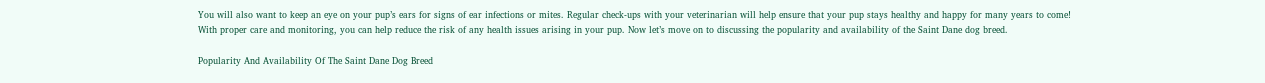You will also want to keep an eye on your pup’s ears for signs of ear infections or mites. Regular check-ups with your veterinarian will help ensure that your pup stays healthy and happy for many years to come! With proper care and monitoring, you can help reduce the risk of any health issues arising in your pup. Now let’s move on to discussing the popularity and availability of the Saint Dane dog breed.

Popularity And Availability Of The Saint Dane Dog Breed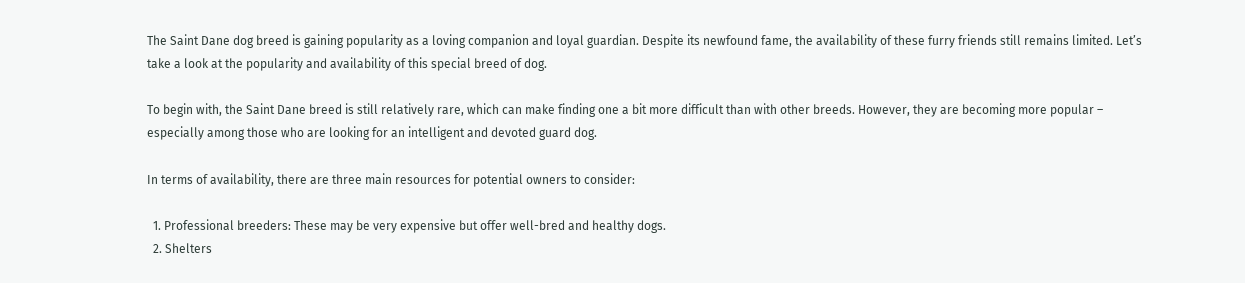The Saint Dane dog breed is gaining popularity as a loving companion and loyal guardian. Despite its newfound fame, the availability of these furry friends still remains limited. Let’s take a look at the popularity and availability of this special breed of dog.

To begin with, the Saint Dane breed is still relatively rare, which can make finding one a bit more difficult than with other breeds. However, they are becoming more popular – especially among those who are looking for an intelligent and devoted guard dog.

In terms of availability, there are three main resources for potential owners to consider:

  1. Professional breeders: These may be very expensive but offer well-bred and healthy dogs.
  2. Shelters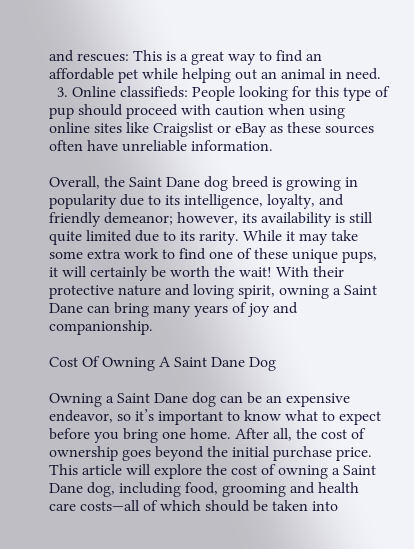and rescues: This is a great way to find an affordable pet while helping out an animal in need.
  3. Online classifieds: People looking for this type of pup should proceed with caution when using online sites like Craigslist or eBay as these sources often have unreliable information.

Overall, the Saint Dane dog breed is growing in popularity due to its intelligence, loyalty, and friendly demeanor; however, its availability is still quite limited due to its rarity. While it may take some extra work to find one of these unique pups, it will certainly be worth the wait! With their protective nature and loving spirit, owning a Saint Dane can bring many years of joy and companionship.

Cost Of Owning A Saint Dane Dog

Owning a Saint Dane dog can be an expensive endeavor, so it’s important to know what to expect before you bring one home. After all, the cost of ownership goes beyond the initial purchase price. This article will explore the cost of owning a Saint Dane dog, including food, grooming and health care costs—all of which should be taken into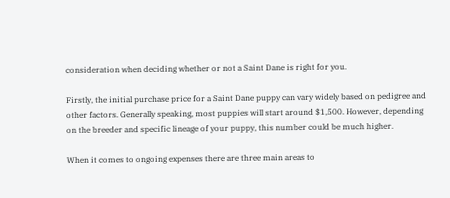consideration when deciding whether or not a Saint Dane is right for you.

Firstly, the initial purchase price for a Saint Dane puppy can vary widely based on pedigree and other factors. Generally speaking, most puppies will start around $1,500. However, depending on the breeder and specific lineage of your puppy, this number could be much higher.

When it comes to ongoing expenses there are three main areas to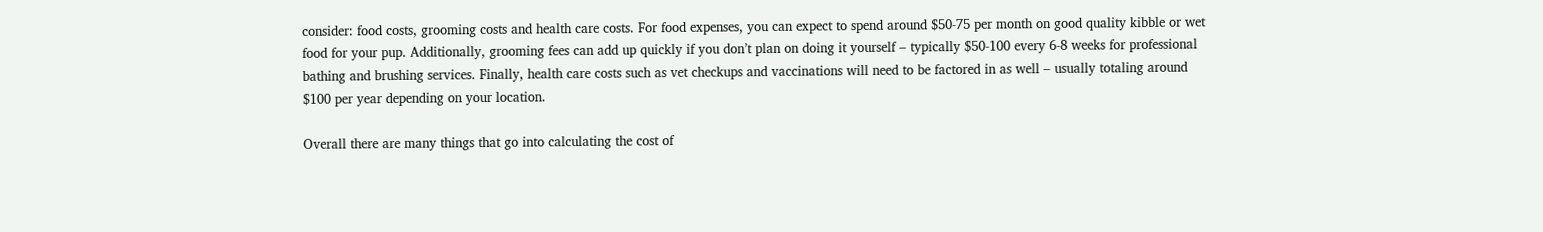consider: food costs, grooming costs and health care costs. For food expenses, you can expect to spend around $50-75 per month on good quality kibble or wet food for your pup. Additionally, grooming fees can add up quickly if you don’t plan on doing it yourself – typically $50-100 every 6-8 weeks for professional bathing and brushing services. Finally, health care costs such as vet checkups and vaccinations will need to be factored in as well – usually totaling around $100 per year depending on your location.

Overall there are many things that go into calculating the cost of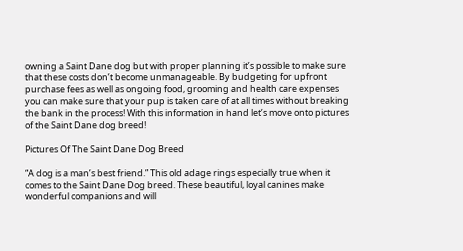owning a Saint Dane dog but with proper planning it’s possible to make sure that these costs don’t become unmanageable. By budgeting for upfront purchase fees as well as ongoing food, grooming and health care expenses you can make sure that your pup is taken care of at all times without breaking the bank in the process! With this information in hand let’s move onto pictures of the Saint Dane dog breed!

Pictures Of The Saint Dane Dog Breed

“A dog is a man’s best friend.” This old adage rings especially true when it comes to the Saint Dane Dog breed. These beautiful, loyal canines make wonderful companions and will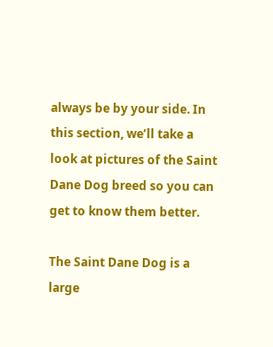always be by your side. In this section, we’ll take a look at pictures of the Saint Dane Dog breed so you can get to know them better.

The Saint Dane Dog is a large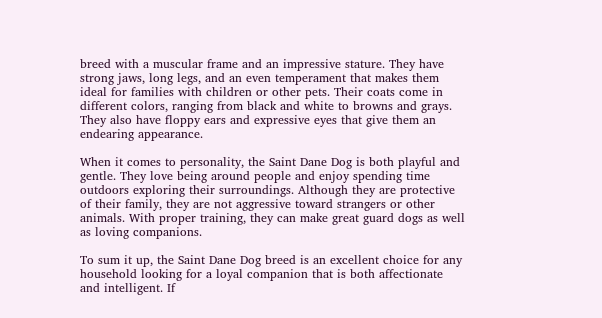breed with a muscular frame and an impressive stature. They have strong jaws, long legs, and an even temperament that makes them ideal for families with children or other pets. Their coats come in different colors, ranging from black and white to browns and grays. They also have floppy ears and expressive eyes that give them an endearing appearance.

When it comes to personality, the Saint Dane Dog is both playful and gentle. They love being around people and enjoy spending time outdoors exploring their surroundings. Although they are protective of their family, they are not aggressive toward strangers or other animals. With proper training, they can make great guard dogs as well as loving companions.

To sum it up, the Saint Dane Dog breed is an excellent choice for any household looking for a loyal companion that is both affectionate and intelligent. If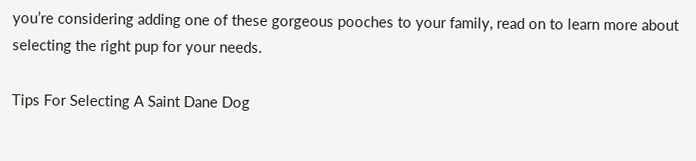you’re considering adding one of these gorgeous pooches to your family, read on to learn more about selecting the right pup for your needs.

Tips For Selecting A Saint Dane Dog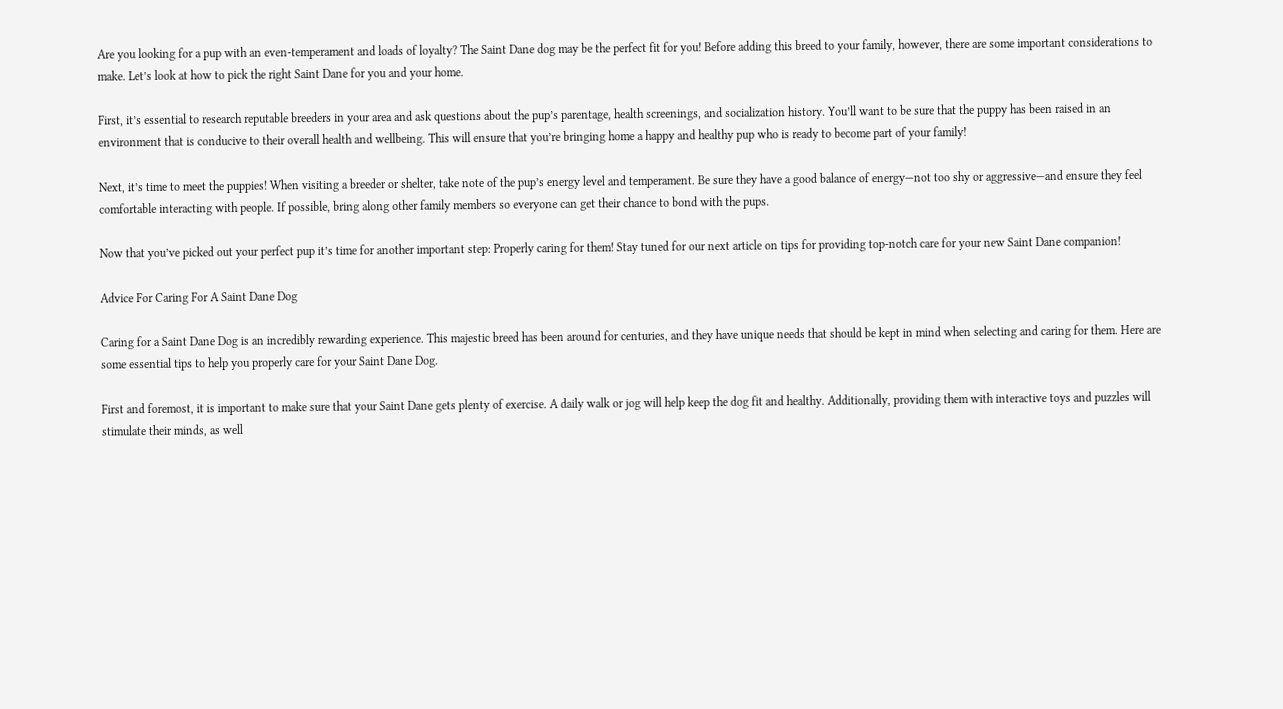Are you looking for a pup with an even-temperament and loads of loyalty? The Saint Dane dog may be the perfect fit for you! Before adding this breed to your family, however, there are some important considerations to make. Let’s look at how to pick the right Saint Dane for you and your home.

First, it’s essential to research reputable breeders in your area and ask questions about the pup’s parentage, health screenings, and socialization history. You’ll want to be sure that the puppy has been raised in an environment that is conducive to their overall health and wellbeing. This will ensure that you’re bringing home a happy and healthy pup who is ready to become part of your family!

Next, it’s time to meet the puppies! When visiting a breeder or shelter, take note of the pup’s energy level and temperament. Be sure they have a good balance of energy—not too shy or aggressive—and ensure they feel comfortable interacting with people. If possible, bring along other family members so everyone can get their chance to bond with the pups.

Now that you’ve picked out your perfect pup it’s time for another important step: Properly caring for them! Stay tuned for our next article on tips for providing top-notch care for your new Saint Dane companion!

Advice For Caring For A Saint Dane Dog

Caring for a Saint Dane Dog is an incredibly rewarding experience. This majestic breed has been around for centuries, and they have unique needs that should be kept in mind when selecting and caring for them. Here are some essential tips to help you properly care for your Saint Dane Dog.

First and foremost, it is important to make sure that your Saint Dane gets plenty of exercise. A daily walk or jog will help keep the dog fit and healthy. Additionally, providing them with interactive toys and puzzles will stimulate their minds, as well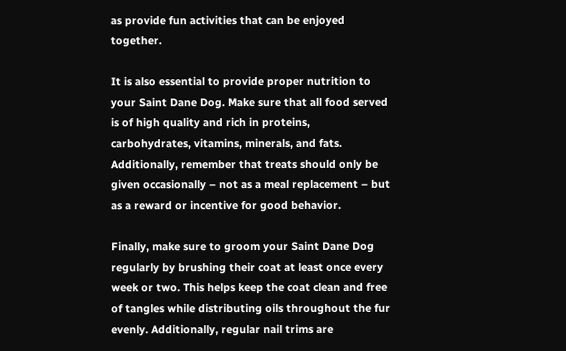as provide fun activities that can be enjoyed together.

It is also essential to provide proper nutrition to your Saint Dane Dog. Make sure that all food served is of high quality and rich in proteins, carbohydrates, vitamins, minerals, and fats. Additionally, remember that treats should only be given occasionally – not as a meal replacement – but as a reward or incentive for good behavior.

Finally, make sure to groom your Saint Dane Dog regularly by brushing their coat at least once every week or two. This helps keep the coat clean and free of tangles while distributing oils throughout the fur evenly. Additionally, regular nail trims are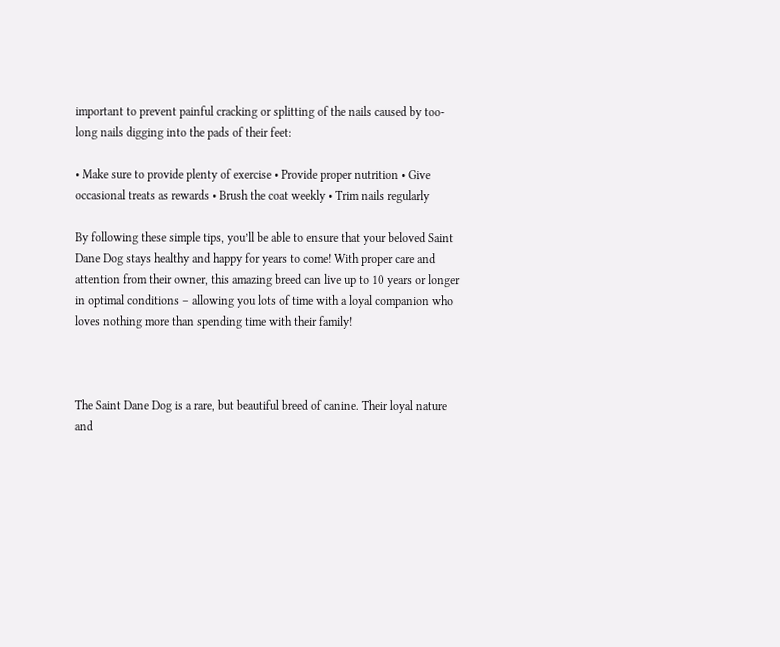important to prevent painful cracking or splitting of the nails caused by too-long nails digging into the pads of their feet:

• Make sure to provide plenty of exercise • Provide proper nutrition • Give occasional treats as rewards • Brush the coat weekly • Trim nails regularly

By following these simple tips, you’ll be able to ensure that your beloved Saint Dane Dog stays healthy and happy for years to come! With proper care and attention from their owner, this amazing breed can live up to 10 years or longer in optimal conditions – allowing you lots of time with a loyal companion who loves nothing more than spending time with their family!



The Saint Dane Dog is a rare, but beautiful breed of canine. Their loyal nature and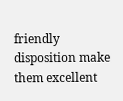friendly disposition make them excellent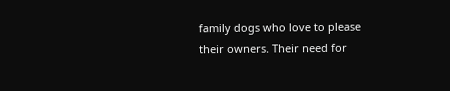family dogs who love to please their owners. Their need for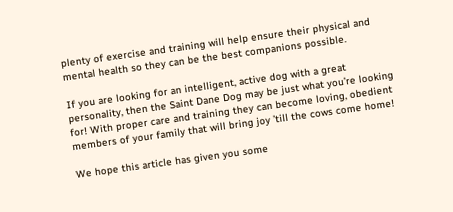plenty of exercise and training will help ensure their physical and mental health so they can be the best companions possible.

If you are looking for an intelligent, active dog with a great personality, then the Saint Dane Dog may be just what you’re looking for! With proper care and training they can become loving, obedient members of your family that will bring joy ’till the cows come home!

We hope this article has given you some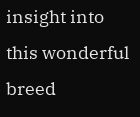insight into this wonderful breed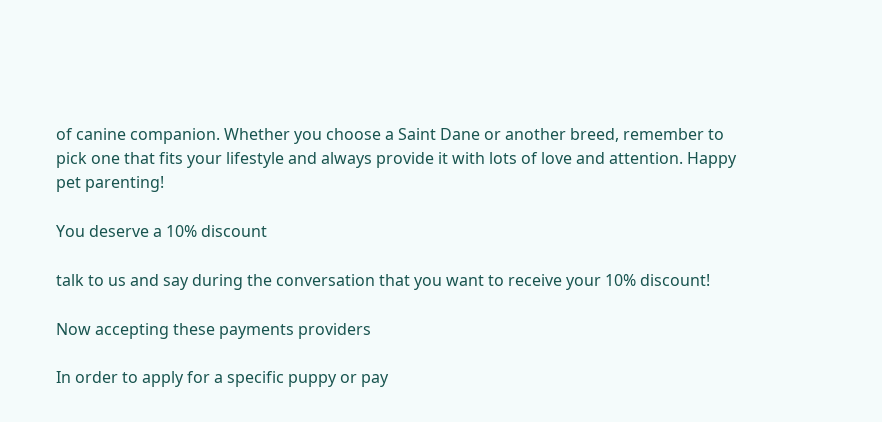of canine companion. Whether you choose a Saint Dane or another breed, remember to pick one that fits your lifestyle and always provide it with lots of love and attention. Happy pet parenting!

You deserve a 10% discount

talk to us and say during the conversation that you want to receive your 10% discount!

Now accepting these payments providers

In order to apply for a specific puppy or pay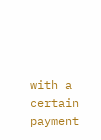with a certain payment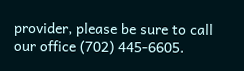provider, please be sure to call our office (702) 445-6605.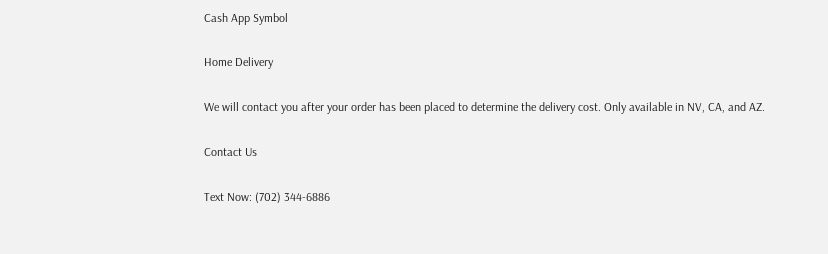Cash App Symbol

Home Delivery

We will contact you after your order has been placed to determine the delivery cost. Only available in NV, CA, and AZ.

Contact Us

Text Now: (702) 344-6886